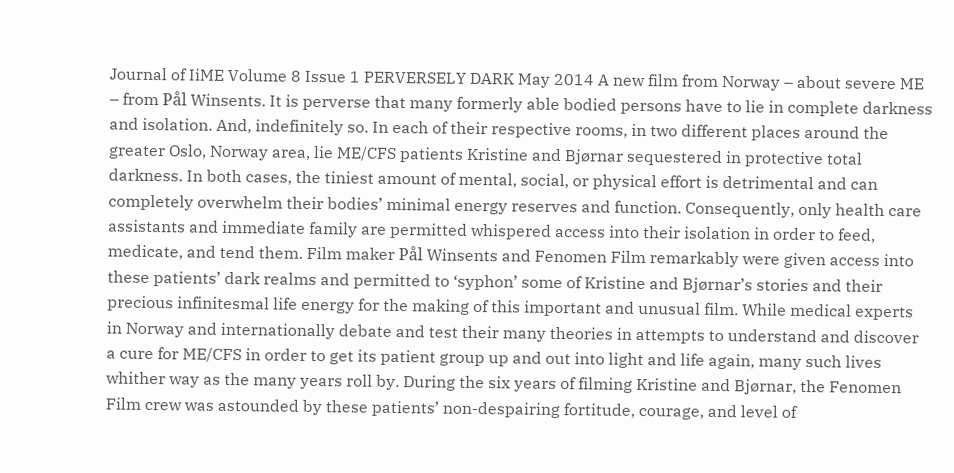Journal of IiME Volume 8 Issue 1 PERVERSELY DARK May 2014 A new film from Norway – about severe ME – from Pål Winsents. It is perverse that many formerly able bodied persons have to lie in complete darkness and isolation. And, indefinitely so. In each of their respective rooms, in two different places around the greater Oslo, Norway area, lie ME/CFS patients Kristine and Bjørnar sequestered in protective total darkness. In both cases, the tiniest amount of mental, social, or physical effort is detrimental and can completely overwhelm their bodies’ minimal energy reserves and function. Consequently, only health care assistants and immediate family are permitted whispered access into their isolation in order to feed, medicate, and tend them. Film maker Pål Winsents and Fenomen Film remarkably were given access into these patients’ dark realms and permitted to ‘syphon’ some of Kristine and Bjørnar’s stories and their precious infinitesmal life energy for the making of this important and unusual film. While medical experts in Norway and internationally debate and test their many theories in attempts to understand and discover a cure for ME/CFS in order to get its patient group up and out into light and life again, many such lives whither way as the many years roll by. During the six years of filming Kristine and Bjørnar, the Fenomen Film crew was astounded by these patients’ non-despairing fortitude, courage, and level of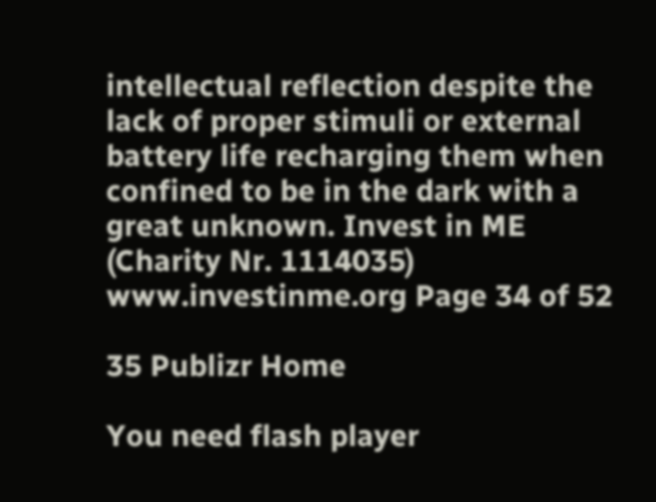intellectual reflection despite the lack of proper stimuli or external battery life recharging them when confined to be in the dark with a great unknown. Invest in ME (Charity Nr. 1114035) www.investinme.org Page 34 of 52

35 Publizr Home

You need flash player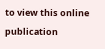to view this online publication